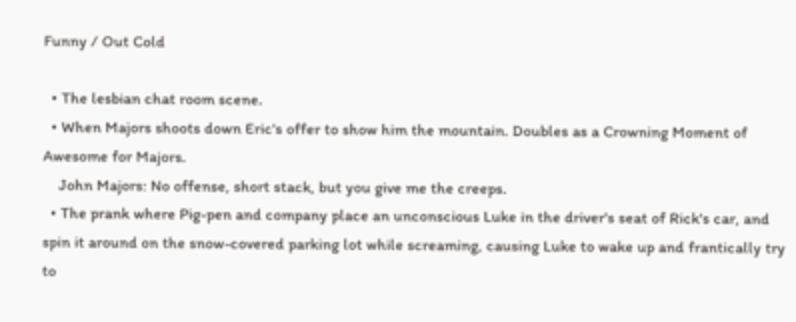Funny / Out Cold

  • The lesbian chat room scene.
  • When Majors shoots down Eric's offer to show him the mountain. Doubles as a Crowning Moment of Awesome for Majors.
    John Majors: No offense, short stack, but you give me the creeps.
  • The prank where Pig-pen and company place an unconscious Luke in the driver's seat of Rick's car, and spin it around on the snow-covered parking lot while screaming, causing Luke to wake up and frantically try to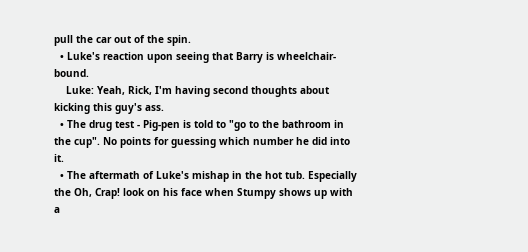pull the car out of the spin.
  • Luke's reaction upon seeing that Barry is wheelchair-bound.
    Luke: Yeah, Rick, I'm having second thoughts about kicking this guy's ass.
  • The drug test - Pig-pen is told to "go to the bathroom in the cup". No points for guessing which number he did into it.
  • The aftermath of Luke's mishap in the hot tub. Especially the Oh, Crap! look on his face when Stumpy shows up with a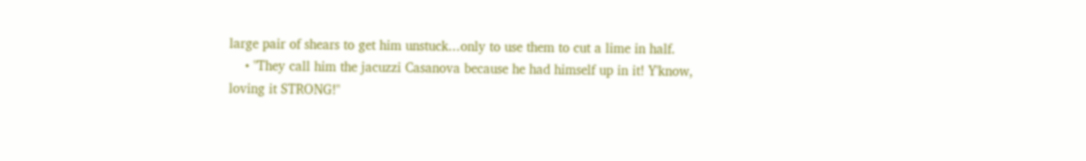large pair of shears to get him unstuck...only to use them to cut a lime in half.
    • "They call him the jacuzzi Casanova because he had himself up in it! Y'know, loving it STRONG!"